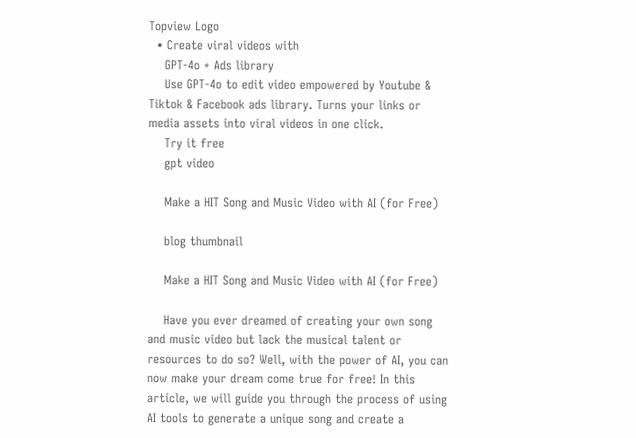Topview Logo
  • Create viral videos with
    GPT-4o + Ads library
    Use GPT-4o to edit video empowered by Youtube & Tiktok & Facebook ads library. Turns your links or media assets into viral videos in one click.
    Try it free
    gpt video

    Make a HIT Song and Music Video with AI (for Free)

    blog thumbnail

    Make a HIT Song and Music Video with AI (for Free)

    Have you ever dreamed of creating your own song and music video but lack the musical talent or resources to do so? Well, with the power of AI, you can now make your dream come true for free! In this article, we will guide you through the process of using AI tools to generate a unique song and create a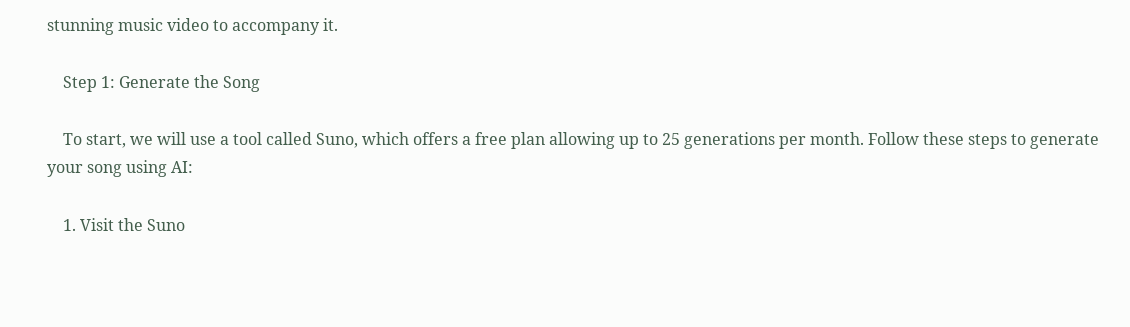stunning music video to accompany it.

    Step 1: Generate the Song

    To start, we will use a tool called Suno, which offers a free plan allowing up to 25 generations per month. Follow these steps to generate your song using AI:

    1. Visit the Suno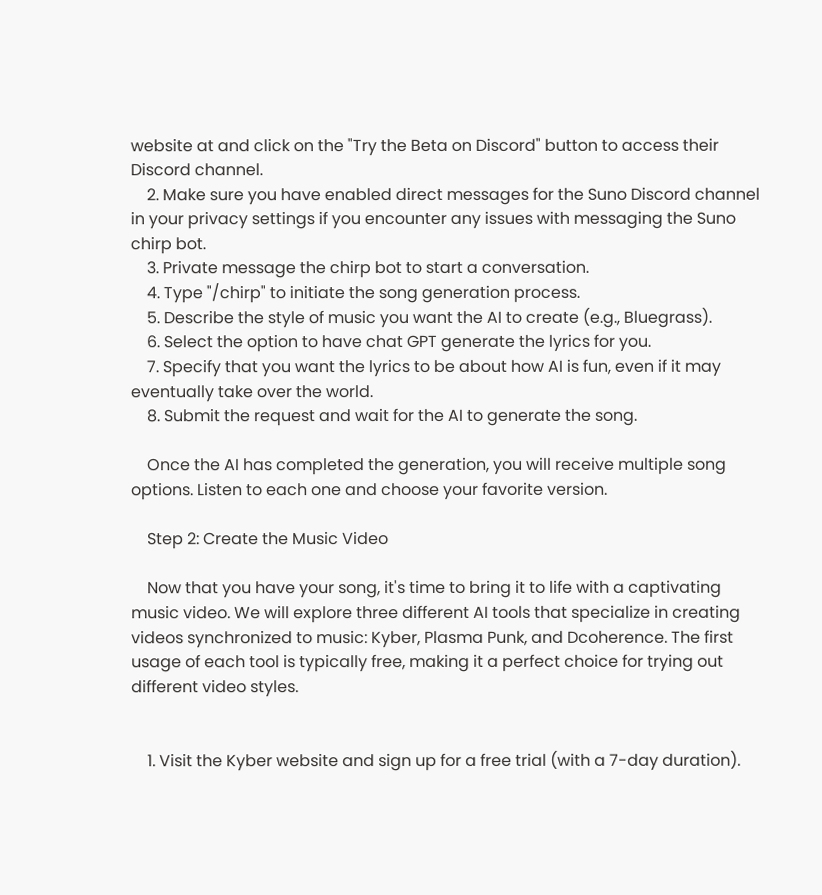website at and click on the "Try the Beta on Discord" button to access their Discord channel.
    2. Make sure you have enabled direct messages for the Suno Discord channel in your privacy settings if you encounter any issues with messaging the Suno chirp bot.
    3. Private message the chirp bot to start a conversation.
    4. Type "/chirp" to initiate the song generation process.
    5. Describe the style of music you want the AI to create (e.g., Bluegrass).
    6. Select the option to have chat GPT generate the lyrics for you.
    7. Specify that you want the lyrics to be about how AI is fun, even if it may eventually take over the world.
    8. Submit the request and wait for the AI to generate the song.

    Once the AI has completed the generation, you will receive multiple song options. Listen to each one and choose your favorite version.

    Step 2: Create the Music Video

    Now that you have your song, it's time to bring it to life with a captivating music video. We will explore three different AI tools that specialize in creating videos synchronized to music: Kyber, Plasma Punk, and Dcoherence. The first usage of each tool is typically free, making it a perfect choice for trying out different video styles.


    1. Visit the Kyber website and sign up for a free trial (with a 7-day duration).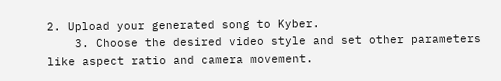2. Upload your generated song to Kyber.
    3. Choose the desired video style and set other parameters like aspect ratio and camera movement.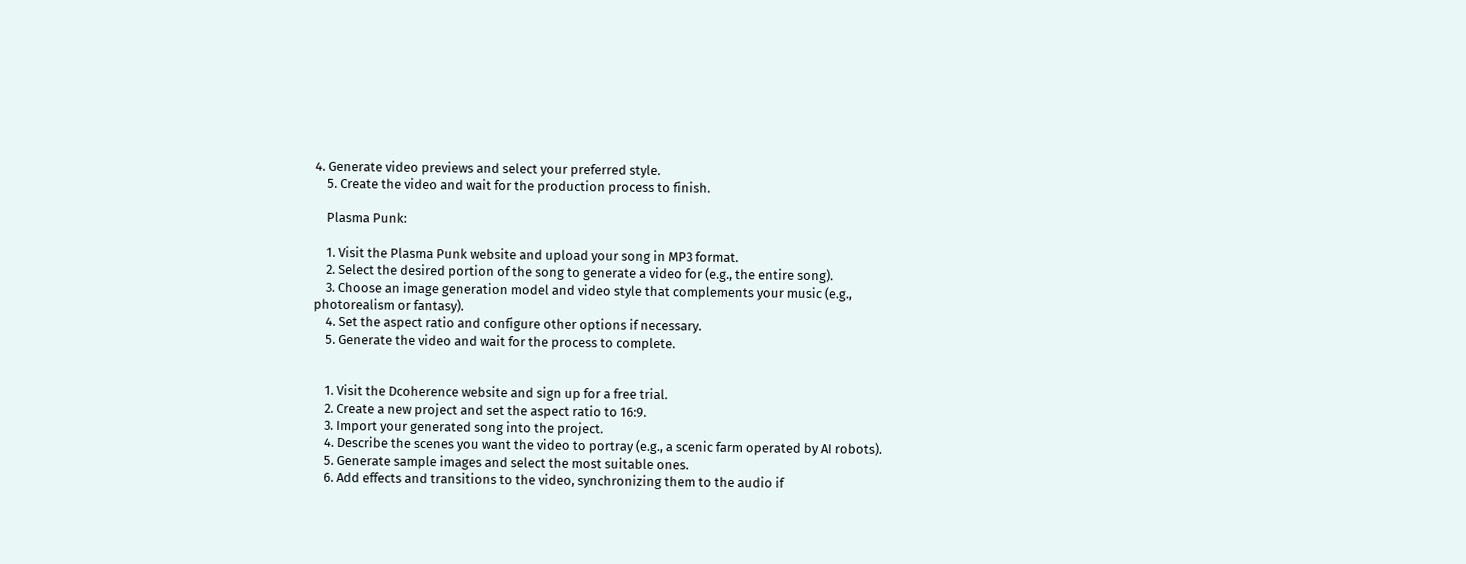4. Generate video previews and select your preferred style.
    5. Create the video and wait for the production process to finish.

    Plasma Punk:

    1. Visit the Plasma Punk website and upload your song in MP3 format.
    2. Select the desired portion of the song to generate a video for (e.g., the entire song).
    3. Choose an image generation model and video style that complements your music (e.g., photorealism or fantasy).
    4. Set the aspect ratio and configure other options if necessary.
    5. Generate the video and wait for the process to complete.


    1. Visit the Dcoherence website and sign up for a free trial.
    2. Create a new project and set the aspect ratio to 16:9.
    3. Import your generated song into the project.
    4. Describe the scenes you want the video to portray (e.g., a scenic farm operated by AI robots).
    5. Generate sample images and select the most suitable ones.
    6. Add effects and transitions to the video, synchronizing them to the audio if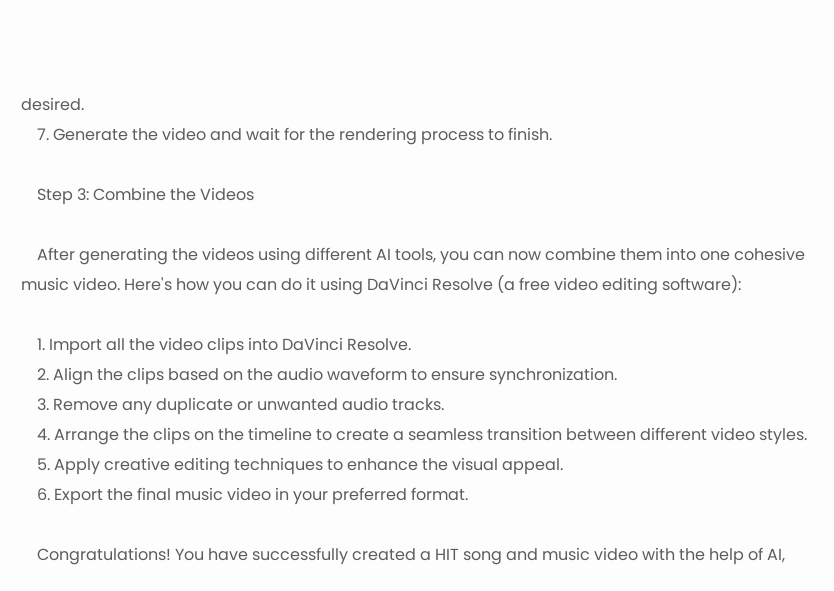desired.
    7. Generate the video and wait for the rendering process to finish.

    Step 3: Combine the Videos

    After generating the videos using different AI tools, you can now combine them into one cohesive music video. Here's how you can do it using DaVinci Resolve (a free video editing software):

    1. Import all the video clips into DaVinci Resolve.
    2. Align the clips based on the audio waveform to ensure synchronization.
    3. Remove any duplicate or unwanted audio tracks.
    4. Arrange the clips on the timeline to create a seamless transition between different video styles.
    5. Apply creative editing techniques to enhance the visual appeal.
    6. Export the final music video in your preferred format.

    Congratulations! You have successfully created a HIT song and music video with the help of AI,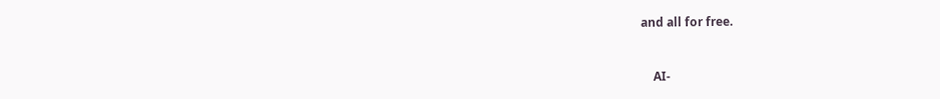and all for free.


    AI-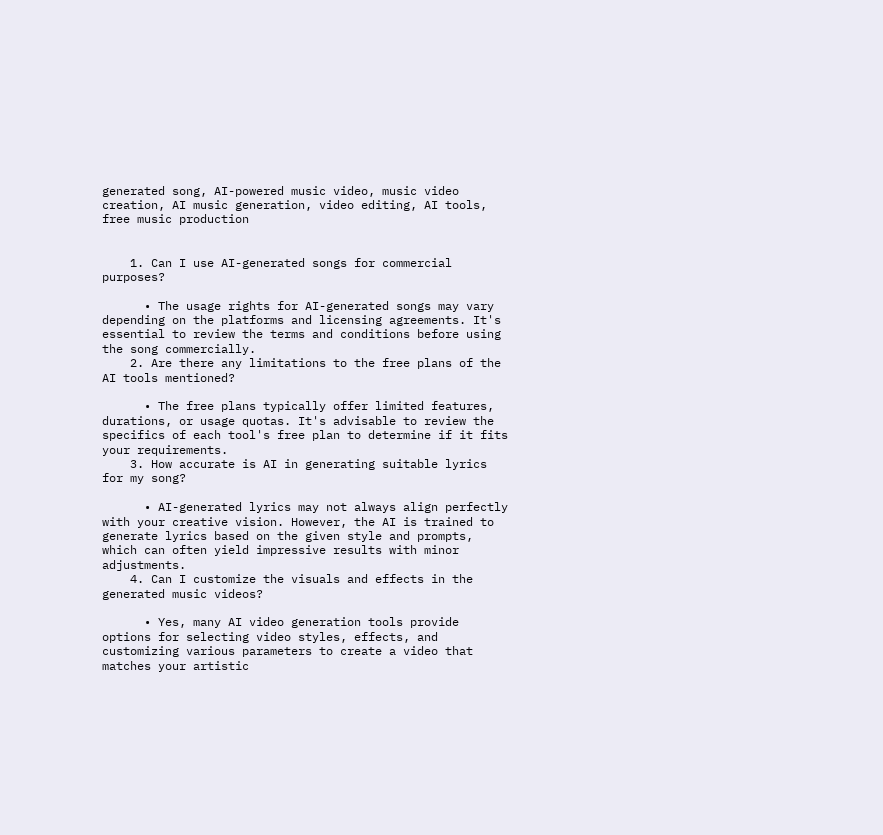generated song, AI-powered music video, music video creation, AI music generation, video editing, AI tools, free music production


    1. Can I use AI-generated songs for commercial purposes?

      • The usage rights for AI-generated songs may vary depending on the platforms and licensing agreements. It's essential to review the terms and conditions before using the song commercially.
    2. Are there any limitations to the free plans of the AI tools mentioned?

      • The free plans typically offer limited features, durations, or usage quotas. It's advisable to review the specifics of each tool's free plan to determine if it fits your requirements.
    3. How accurate is AI in generating suitable lyrics for my song?

      • AI-generated lyrics may not always align perfectly with your creative vision. However, the AI is trained to generate lyrics based on the given style and prompts, which can often yield impressive results with minor adjustments.
    4. Can I customize the visuals and effects in the generated music videos?

      • Yes, many AI video generation tools provide options for selecting video styles, effects, and customizing various parameters to create a video that matches your artistic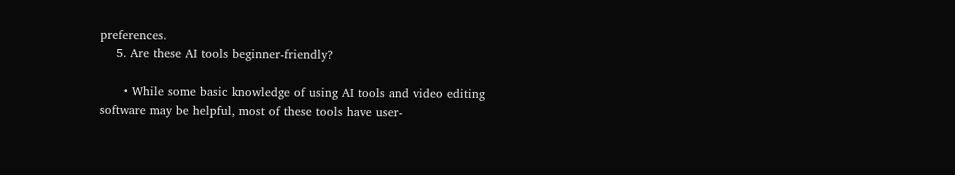preferences.
    5. Are these AI tools beginner-friendly?

      • While some basic knowledge of using AI tools and video editing software may be helpful, most of these tools have user-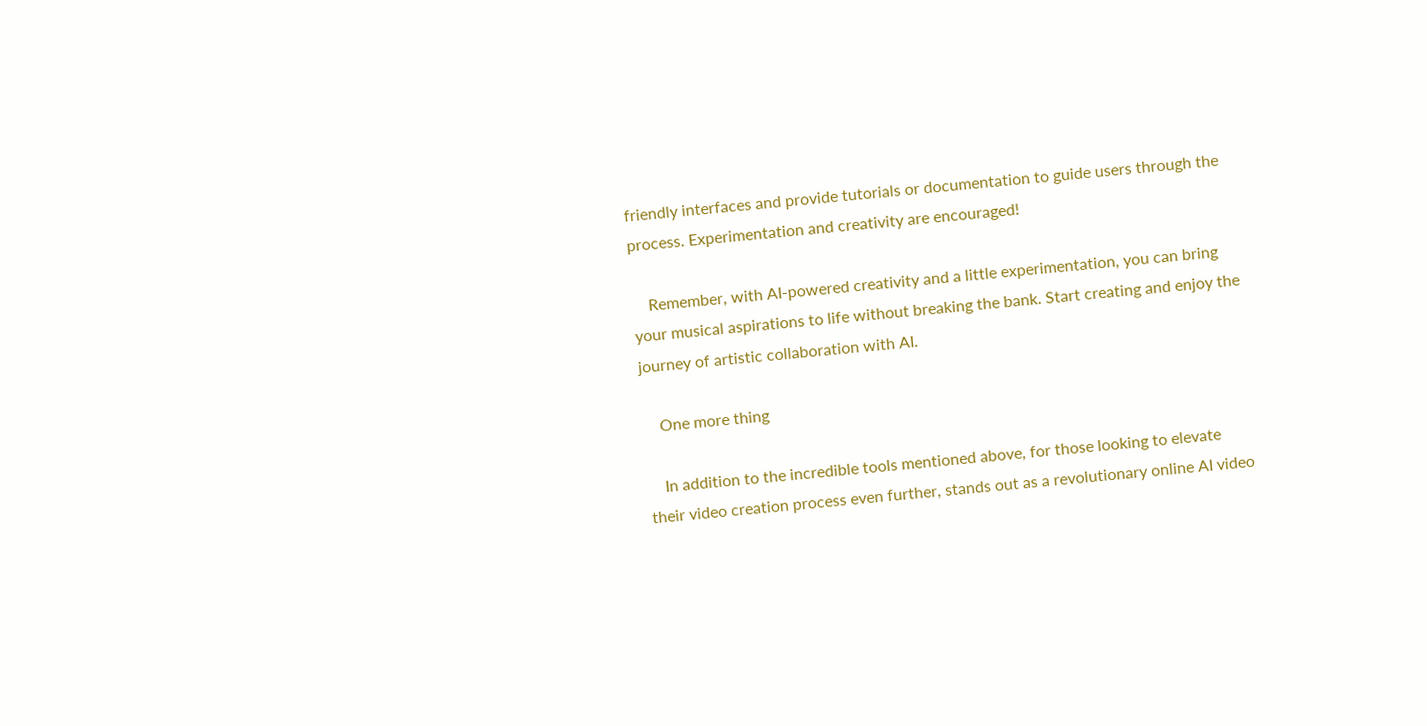friendly interfaces and provide tutorials or documentation to guide users through the process. Experimentation and creativity are encouraged!

    Remember, with AI-powered creativity and a little experimentation, you can bring your musical aspirations to life without breaking the bank. Start creating and enjoy the journey of artistic collaboration with AI.

    One more thing

    In addition to the incredible tools mentioned above, for those looking to elevate their video creation process even further, stands out as a revolutionary online AI video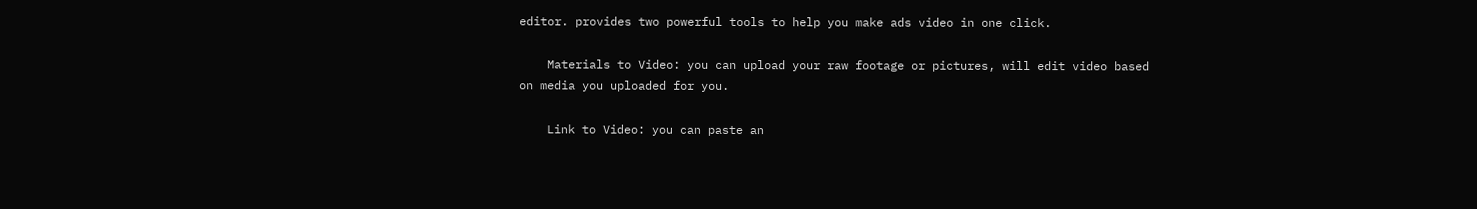editor. provides two powerful tools to help you make ads video in one click.

    Materials to Video: you can upload your raw footage or pictures, will edit video based on media you uploaded for you.

    Link to Video: you can paste an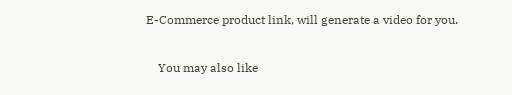E-Commerce product link, will generate a video for you.

    You may also like